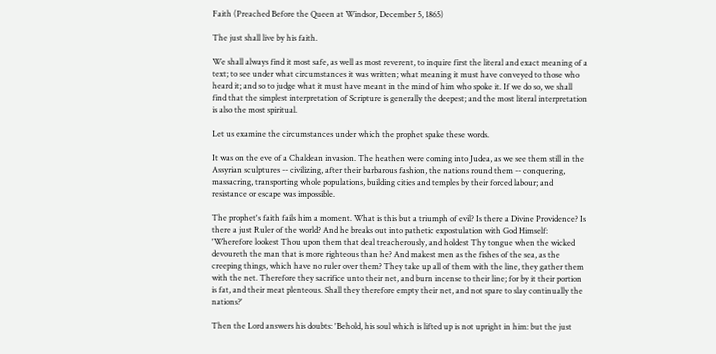Faith (Preached Before the Queen at Windsor, December 5, 1865)

The just shall live by his faith.

We shall always find it most safe, as well as most reverent, to inquire first the literal and exact meaning of a text; to see under what circumstances it was written; what meaning it must have conveyed to those who heard it; and so to judge what it must have meant in the mind of him who spoke it. If we do so, we shall find that the simplest interpretation of Scripture is generally the deepest; and the most literal interpretation is also the most spiritual.

Let us examine the circumstances under which the prophet spake these words.

It was on the eve of a Chaldean invasion. The heathen were coming into Judea, as we see them still in the Assyrian sculptures -- civilizing, after their barbarous fashion, the nations round them -- conquering, massacring, transporting whole populations, building cities and temples by their forced labour; and resistance or escape was impossible.

The prophet's faith fails him a moment. What is this but a triumph of evil? Is there a Divine Providence? Is there a just Ruler of the world? And he breaks out into pathetic expostulation with God Himself: 'Wherefore lookest Thou upon them that deal treacherously, and holdest Thy tongue when the wicked devoureth the man that is more righteous than he? And makest men as the fishes of the sea, as the creeping things, which have no ruler over them? They take up all of them with the line, they gather them with the net. Therefore they sacrifice unto their net, and burn incense to their line; for by it their portion is fat, and their meat plenteous. Shall they therefore empty their net, and not spare to slay continually the nations?'

Then the Lord answers his doubts: 'Behold, his soul which is lifted up is not upright in him: but the just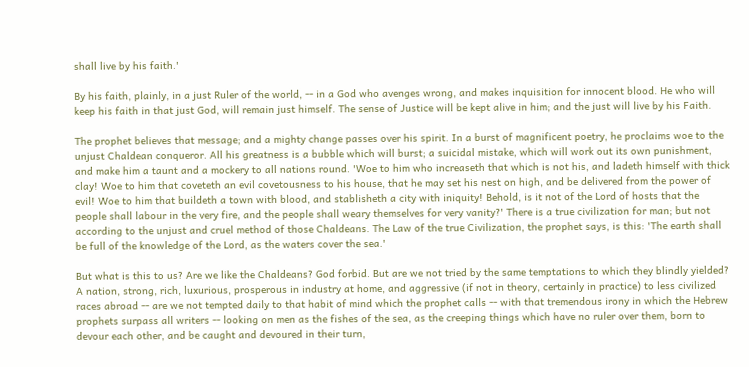shall live by his faith.'

By his faith, plainly, in a just Ruler of the world, -- in a God who avenges wrong, and makes inquisition for innocent blood. He who will keep his faith in that just God, will remain just himself. The sense of Justice will be kept alive in him; and the just will live by his Faith.

The prophet believes that message; and a mighty change passes over his spirit. In a burst of magnificent poetry, he proclaims woe to the unjust Chaldean conqueror. All his greatness is a bubble which will burst; a suicidal mistake, which will work out its own punishment, and make him a taunt and a mockery to all nations round. 'Woe to him who increaseth that which is not his, and ladeth himself with thick clay! Woe to him that coveteth an evil covetousness to his house, that he may set his nest on high, and be delivered from the power of evil! Woe to him that buildeth a town with blood, and stablisheth a city with iniquity! Behold, is it not of the Lord of hosts that the people shall labour in the very fire, and the people shall weary themselves for very vanity?' There is a true civilization for man; but not according to the unjust and cruel method of those Chaldeans. The Law of the true Civilization, the prophet says, is this: 'The earth shall be full of the knowledge of the Lord, as the waters cover the sea.'

But what is this to us? Are we like the Chaldeans? God forbid. But are we not tried by the same temptations to which they blindly yielded? A nation, strong, rich, luxurious, prosperous in industry at home, and aggressive (if not in theory, certainly in practice) to less civilized races abroad -- are we not tempted daily to that habit of mind which the prophet calls -- with that tremendous irony in which the Hebrew prophets surpass all writers -- looking on men as the fishes of the sea, as the creeping things which have no ruler over them, born to devour each other, and be caught and devoured in their turn,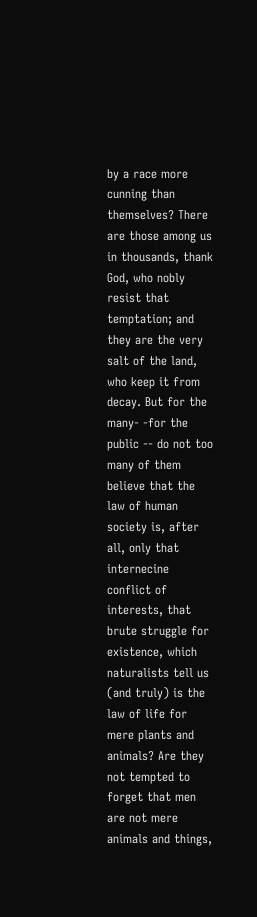by a race more cunning than themselves? There are those among us in thousands, thank God, who nobly resist that temptation; and they are the very salt of the land, who keep it from decay. But for the many- -for the public -- do not too many of them believe that the law of human society is, after all, only that internecine conflict of interests, that brute struggle for existence, which naturalists tell us (and truly) is the law of life for mere plants and animals? Are they not tempted to forget that men are not mere animals and things,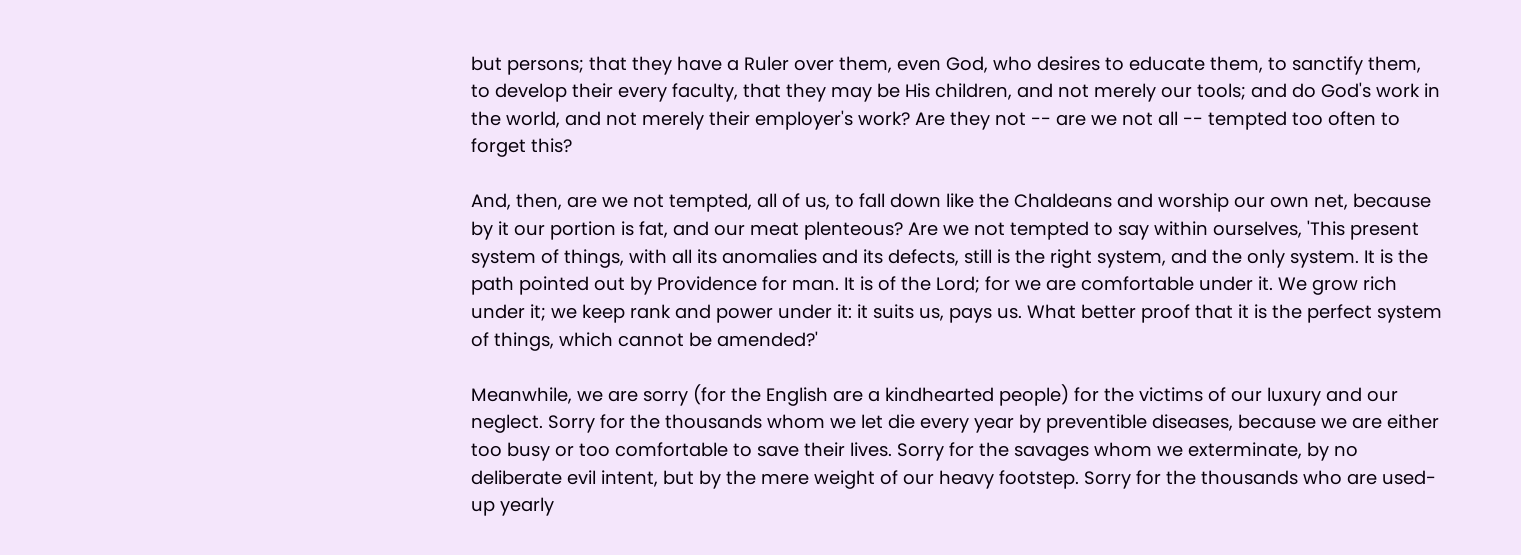but persons; that they have a Ruler over them, even God, who desires to educate them, to sanctify them, to develop their every faculty, that they may be His children, and not merely our tools; and do God's work in the world, and not merely their employer's work? Are they not -- are we not all -- tempted too often to forget this?

And, then, are we not tempted, all of us, to fall down like the Chaldeans and worship our own net, because by it our portion is fat, and our meat plenteous? Are we not tempted to say within ourselves, 'This present system of things, with all its anomalies and its defects, still is the right system, and the only system. It is the path pointed out by Providence for man. It is of the Lord; for we are comfortable under it. We grow rich under it; we keep rank and power under it: it suits us, pays us. What better proof that it is the perfect system of things, which cannot be amended?'

Meanwhile, we are sorry (for the English are a kindhearted people) for the victims of our luxury and our neglect. Sorry for the thousands whom we let die every year by preventible diseases, because we are either too busy or too comfortable to save their lives. Sorry for the savages whom we exterminate, by no deliberate evil intent, but by the mere weight of our heavy footstep. Sorry for the thousands who are used-up yearly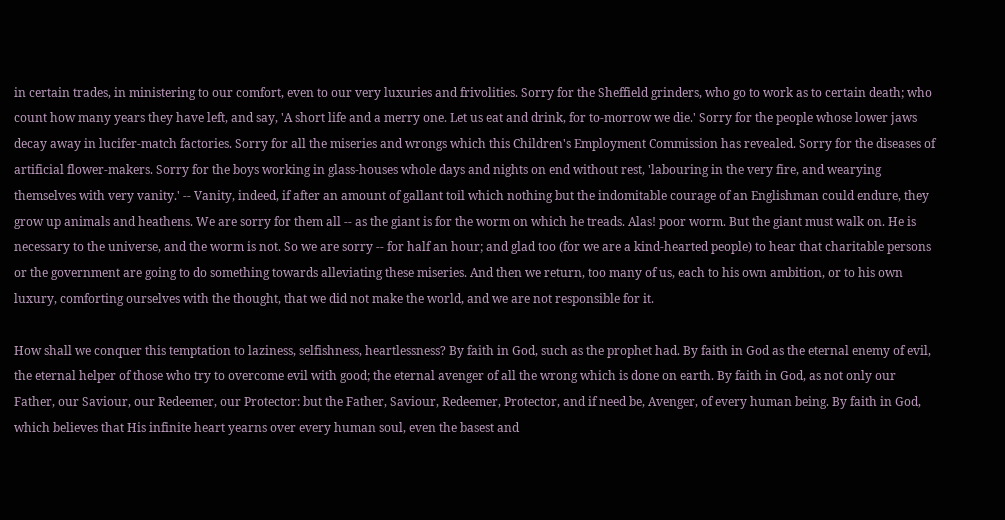in certain trades, in ministering to our comfort, even to our very luxuries and frivolities. Sorry for the Sheffield grinders, who go to work as to certain death; who count how many years they have left, and say, 'A short life and a merry one. Let us eat and drink, for to-morrow we die.' Sorry for the people whose lower jaws decay away in lucifer-match factories. Sorry for all the miseries and wrongs which this Children's Employment Commission has revealed. Sorry for the diseases of artificial flower-makers. Sorry for the boys working in glass-houses whole days and nights on end without rest, 'labouring in the very fire, and wearying themselves with very vanity.' -- Vanity, indeed, if after an amount of gallant toil which nothing but the indomitable courage of an Englishman could endure, they grow up animals and heathens. We are sorry for them all -- as the giant is for the worm on which he treads. Alas! poor worm. But the giant must walk on. He is necessary to the universe, and the worm is not. So we are sorry -- for half an hour; and glad too (for we are a kind-hearted people) to hear that charitable persons or the government are going to do something towards alleviating these miseries. And then we return, too many of us, each to his own ambition, or to his own luxury, comforting ourselves with the thought, that we did not make the world, and we are not responsible for it.

How shall we conquer this temptation to laziness, selfishness, heartlessness? By faith in God, such as the prophet had. By faith in God as the eternal enemy of evil, the eternal helper of those who try to overcome evil with good; the eternal avenger of all the wrong which is done on earth. By faith in God, as not only our Father, our Saviour, our Redeemer, our Protector: but the Father, Saviour, Redeemer, Protector, and if need be, Avenger, of every human being. By faith in God, which believes that His infinite heart yearns over every human soul, even the basest and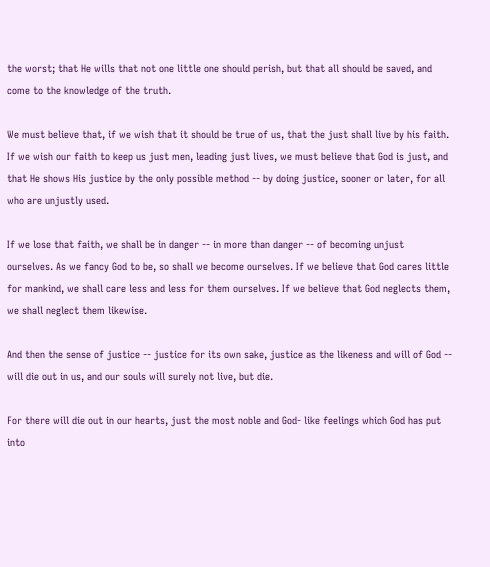the worst; that He wills that not one little one should perish, but that all should be saved, and come to the knowledge of the truth.

We must believe that, if we wish that it should be true of us, that the just shall live by his faith. If we wish our faith to keep us just men, leading just lives, we must believe that God is just, and that He shows His justice by the only possible method -- by doing justice, sooner or later, for all who are unjustly used.

If we lose that faith, we shall be in danger -- in more than danger -- of becoming unjust ourselves. As we fancy God to be, so shall we become ourselves. If we believe that God cares little for mankind, we shall care less and less for them ourselves. If we believe that God neglects them, we shall neglect them likewise.

And then the sense of justice -- justice for its own sake, justice as the likeness and will of God -- will die out in us, and our souls will surely not live, but die.

For there will die out in our hearts, just the most noble and God- like feelings which God has put into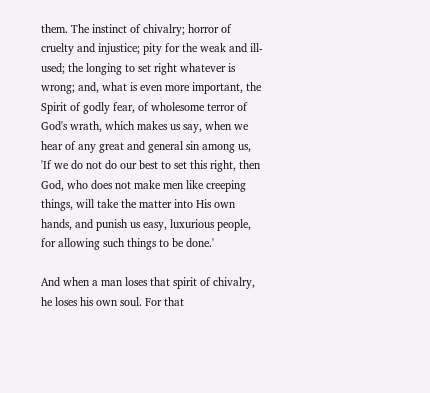them. The instinct of chivalry; horror of cruelty and injustice; pity for the weak and ill-used; the longing to set right whatever is wrong; and, what is even more important, the Spirit of godly fear, of wholesome terror of God's wrath, which makes us say, when we hear of any great and general sin among us, 'If we do not do our best to set this right, then God, who does not make men like creeping things, will take the matter into His own hands, and punish us easy, luxurious people, for allowing such things to be done.'

And when a man loses that spirit of chivalry, he loses his own soul. For that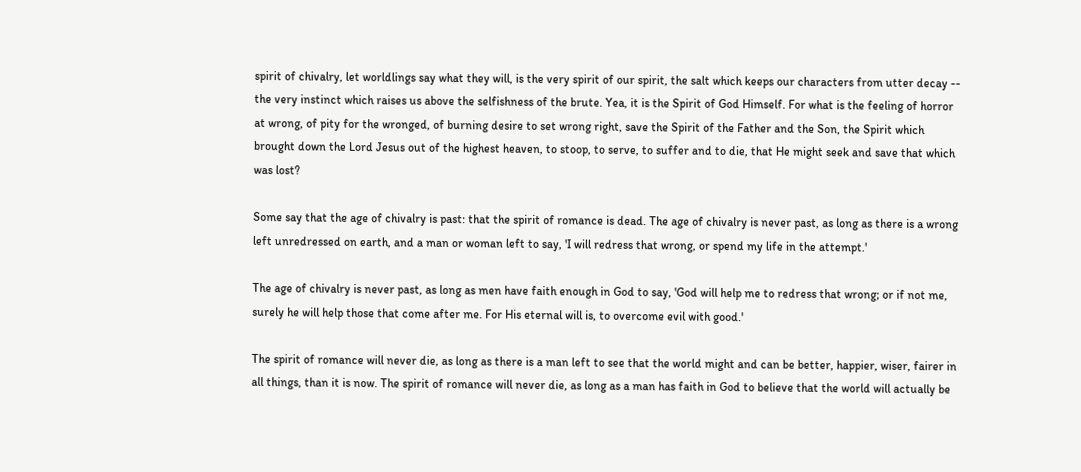spirit of chivalry, let worldlings say what they will, is the very spirit of our spirit, the salt which keeps our characters from utter decay -- the very instinct which raises us above the selfishness of the brute. Yea, it is the Spirit of God Himself. For what is the feeling of horror at wrong, of pity for the wronged, of burning desire to set wrong right, save the Spirit of the Father and the Son, the Spirit which brought down the Lord Jesus out of the highest heaven, to stoop, to serve, to suffer and to die, that He might seek and save that which was lost?

Some say that the age of chivalry is past: that the spirit of romance is dead. The age of chivalry is never past, as long as there is a wrong left unredressed on earth, and a man or woman left to say, 'I will redress that wrong, or spend my life in the attempt.'

The age of chivalry is never past, as long as men have faith enough in God to say, 'God will help me to redress that wrong; or if not me, surely he will help those that come after me. For His eternal will is, to overcome evil with good.'

The spirit of romance will never die, as long as there is a man left to see that the world might and can be better, happier, wiser, fairer in all things, than it is now. The spirit of romance will never die, as long as a man has faith in God to believe that the world will actually be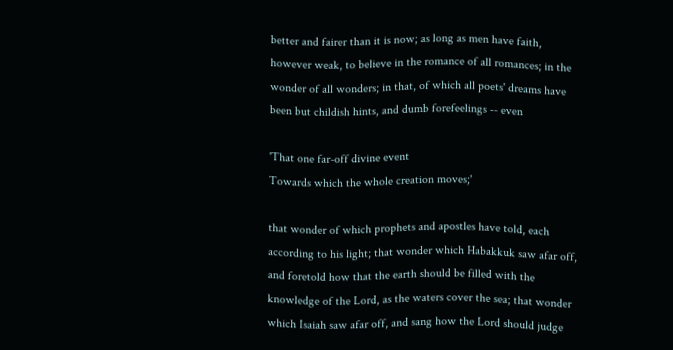better and fairer than it is now; as long as men have faith, however weak, to believe in the romance of all romances; in the wonder of all wonders; in that, of which all poets' dreams have been but childish hints, and dumb forefeelings -- even

'That one far-off divine event
Towards which the whole creation moves;'

that wonder of which prophets and apostles have told, each according to his light; that wonder which Habakkuk saw afar off, and foretold how that the earth should be filled with the knowledge of the Lord, as the waters cover the sea; that wonder which Isaiah saw afar off, and sang how the Lord should judge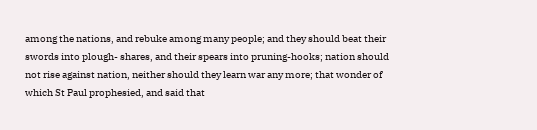among the nations, and rebuke among many people; and they should beat their swords into plough- shares, and their spears into pruning-hooks; nation should not rise against nation, neither should they learn war any more; that wonder of which St Paul prophesied, and said that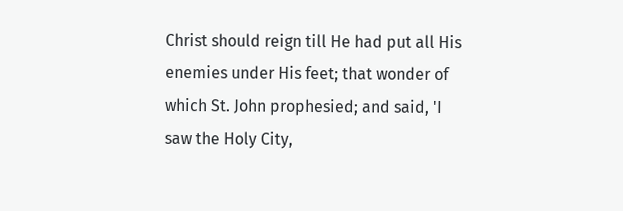Christ should reign till He had put all His enemies under His feet; that wonder of which St. John prophesied; and said, 'I saw the Holy City,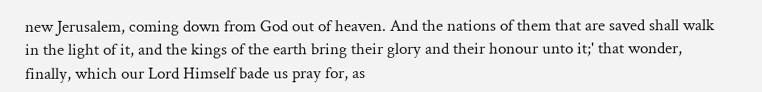new Jerusalem, coming down from God out of heaven. And the nations of them that are saved shall walk in the light of it, and the kings of the earth bring their glory and their honour unto it;' that wonder, finally, which our Lord Himself bade us pray for, as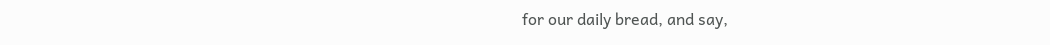for our daily bread, and say,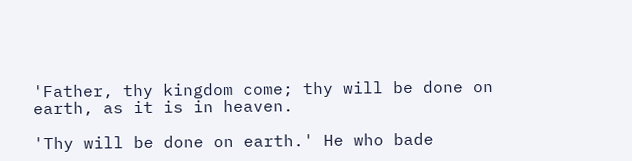'Father, thy kingdom come; thy will be done on earth, as it is in heaven.

'Thy will be done on earth.' He who bade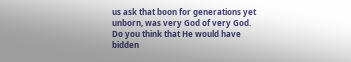us ask that boon for generations yet unborn, was very God of very God. Do you think that He would have bidden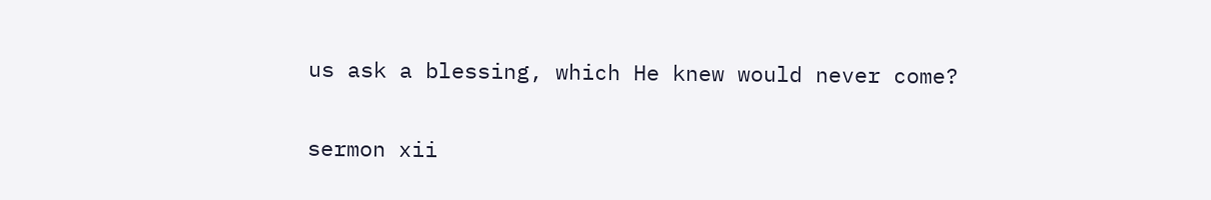us ask a blessing, which He knew would never come?

sermon xii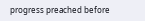progress preached before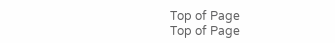Top of Page
Top of Page